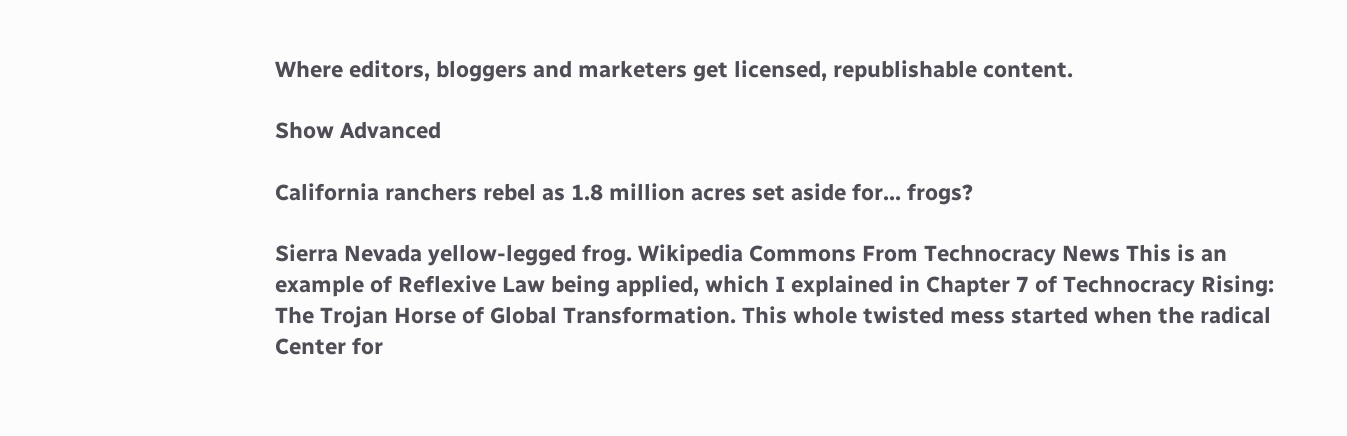Where editors, bloggers and marketers get licensed, republishable content.

Show Advanced

California ranchers rebel as 1.8 million acres set aside for... frogs?

Sierra Nevada yellow-legged frog. Wikipedia Commons From Technocracy News This is an example of Reflexive Law being applied, which I explained in Chapter 7 of Technocracy Rising: The Trojan Horse of Global Transformation. This whole twisted mess started when the radical Center for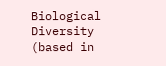Biological Diversity (based in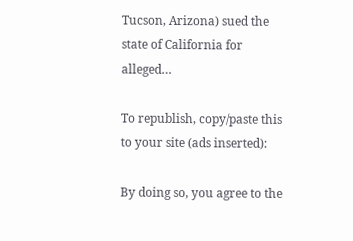Tucson, Arizona) sued the state of California for alleged…

To republish, copy/paste this to your site (ads inserted):

By doing so, you agree to the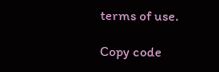terms of use.

Copy code